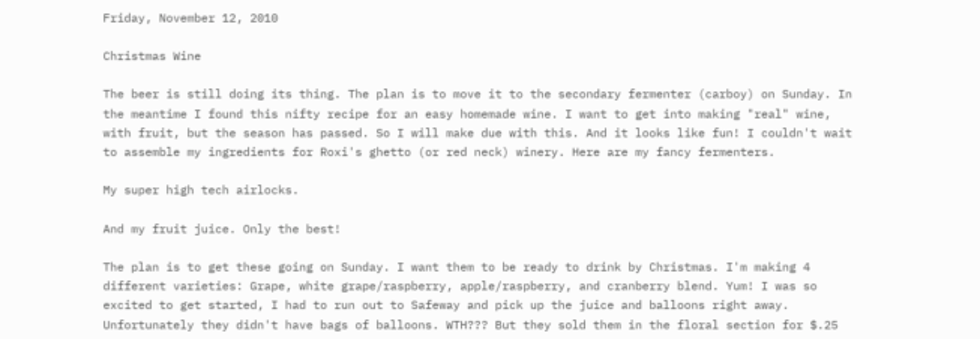Friday, November 12, 2010

Christmas Wine

The beer is still doing its thing. The plan is to move it to the secondary fermenter (carboy) on Sunday. In the meantime I found this nifty recipe for an easy homemade wine. I want to get into making "real" wine, with fruit, but the season has passed. So I will make due with this. And it looks like fun! I couldn't wait to assemble my ingredients for Roxi's ghetto (or red neck) winery. Here are my fancy fermenters.

My super high tech airlocks.

And my fruit juice. Only the best!

The plan is to get these going on Sunday. I want them to be ready to drink by Christmas. I'm making 4 different varieties: Grape, white grape/raspberry, apple/raspberry, and cranberry blend. Yum! I was so excited to get started, I had to run out to Safeway and pick up the juice and balloons right away. Unfortunately they didn't have bags of balloons. WTH??? But they sold them in the floral section for $.25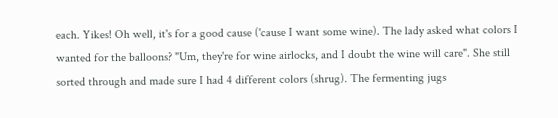each. Yikes! Oh well, it's for a good cause ('cause I want some wine). The lady asked what colors I wanted for the balloons? "Um, they're for wine airlocks, and I doubt the wine will care". She still sorted through and made sure I had 4 different colors (shrug). The fermenting jugs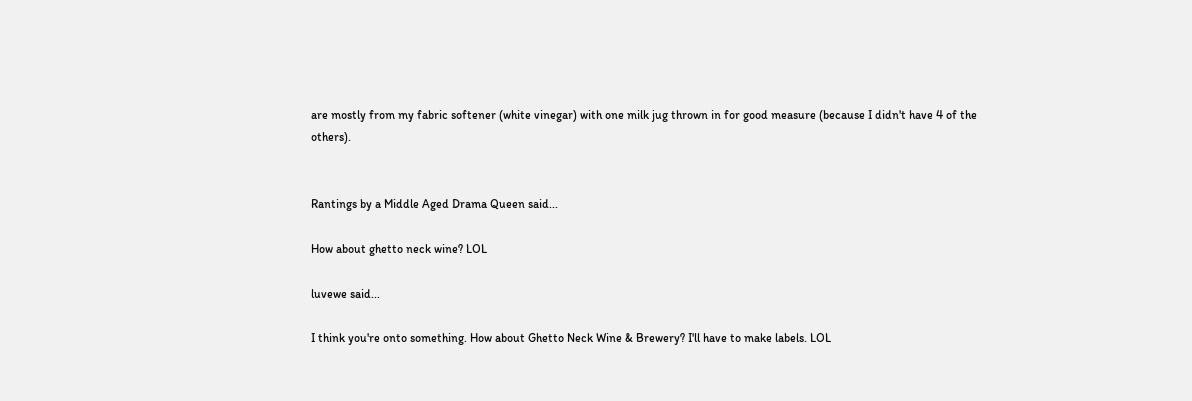are mostly from my fabric softener (white vinegar) with one milk jug thrown in for good measure (because I didn't have 4 of the others).


Rantings by a Middle Aged Drama Queen said...

How about ghetto neck wine? LOL

luvewe said...

I think you're onto something. How about Ghetto Neck Wine & Brewery? I'll have to make labels. LOL